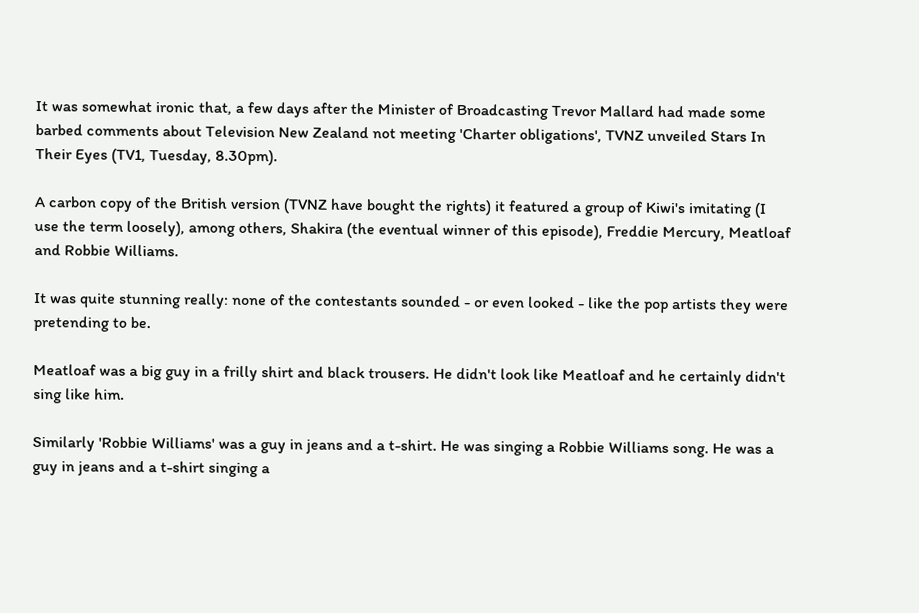It was somewhat ironic that, a few days after the Minister of Broadcasting Trevor Mallard had made some barbed comments about Television New Zealand not meeting 'Charter obligations', TVNZ unveiled Stars In Their Eyes (TV1, Tuesday, 8.30pm).

A carbon copy of the British version (TVNZ have bought the rights) it featured a group of Kiwi's imitating (I use the term loosely), among others, Shakira (the eventual winner of this episode), Freddie Mercury, Meatloaf and Robbie Williams.

It was quite stunning really: none of the contestants sounded - or even looked - like the pop artists they were pretending to be.

Meatloaf was a big guy in a frilly shirt and black trousers. He didn't look like Meatloaf and he certainly didn't sing like him.

Similarly 'Robbie Williams' was a guy in jeans and a t-shirt. He was singing a Robbie Williams song. He was a guy in jeans and a t-shirt singing a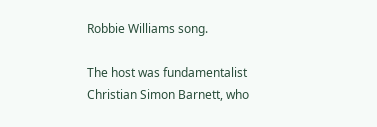Robbie Williams song.

The host was fundamentalist Christian Simon Barnett, who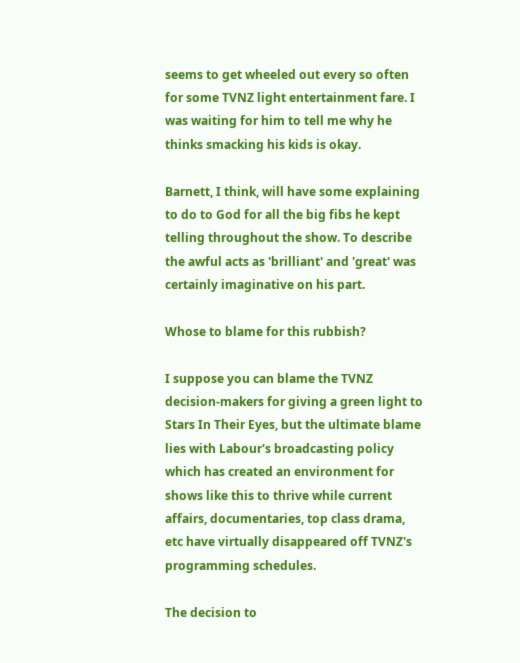seems to get wheeled out every so often for some TVNZ light entertainment fare. I was waiting for him to tell me why he thinks smacking his kids is okay.

Barnett, I think, will have some explaining to do to God for all the big fibs he kept telling throughout the show. To describe the awful acts as 'brilliant' and 'great' was certainly imaginative on his part.

Whose to blame for this rubbish?

I suppose you can blame the TVNZ decision-makers for giving a green light to Stars In Their Eyes, but the ultimate blame lies with Labour's broadcasting policy which has created an environment for shows like this to thrive while current affairs, documentaries, top class drama, etc have virtually disappeared off TVNZ's programming schedules.

The decision to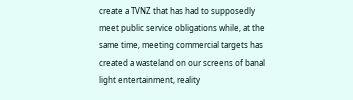create a TVNZ that has had to supposedly meet public service obligations while, at the same time, meeting commercial targets has created a wasteland on our screens of banal light entertainment, reality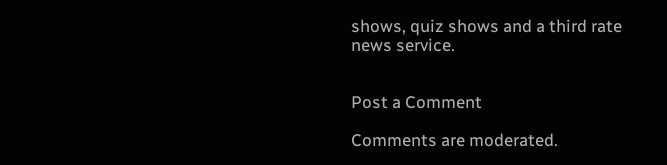shows, quiz shows and a third rate news service.


Post a Comment

Comments are moderated.